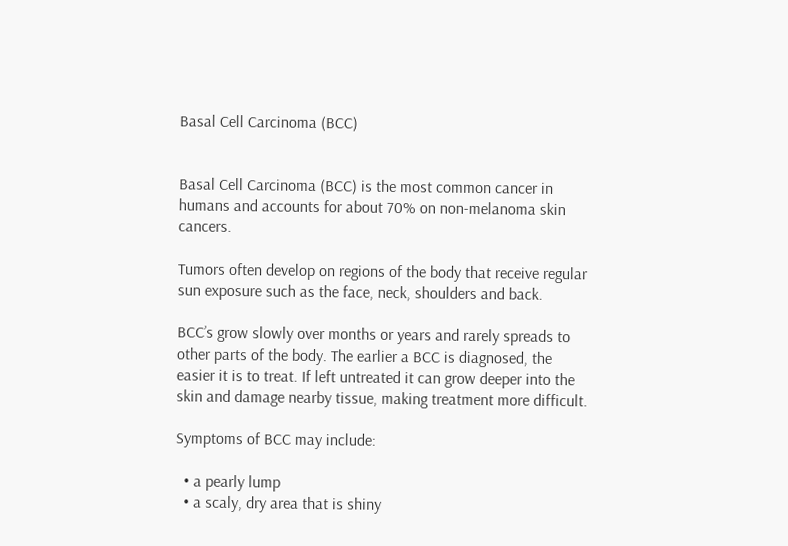Basal Cell Carcinoma (BCC)


Basal Cell Carcinoma (BCC) is the most common cancer in humans and accounts for about 70% on non-melanoma skin cancers.

Tumors often develop on regions of the body that receive regular sun exposure such as the face, neck, shoulders and back.

BCC’s grow slowly over months or years and rarely spreads to other parts of the body. The earlier a BCC is diagnosed, the easier it is to treat. If left untreated it can grow deeper into the skin and damage nearby tissue, making treatment more difficult.

Symptoms of BCC may include:

  • a pearly lump
  • a scaly, dry area that is shiny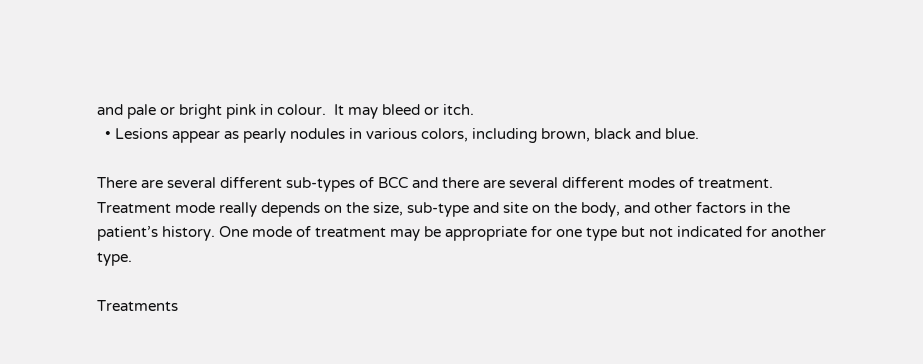and pale or bright pink in colour.  It may bleed or itch.
  • Lesions appear as pearly nodules in various colors, including brown, black and blue.

There are several different sub-types of BCC and there are several different modes of treatment. Treatment mode really depends on the size, sub-type and site on the body, and other factors in the patient’s history. One mode of treatment may be appropriate for one type but not indicated for another type.

Treatments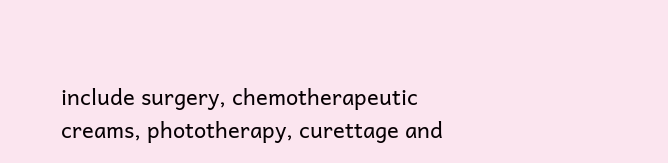include surgery, chemotherapeutic creams, phototherapy, curettage and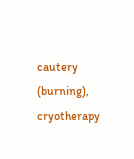cautery (burning), cryotherapy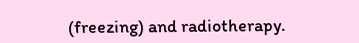(freezing) and radiotherapy.